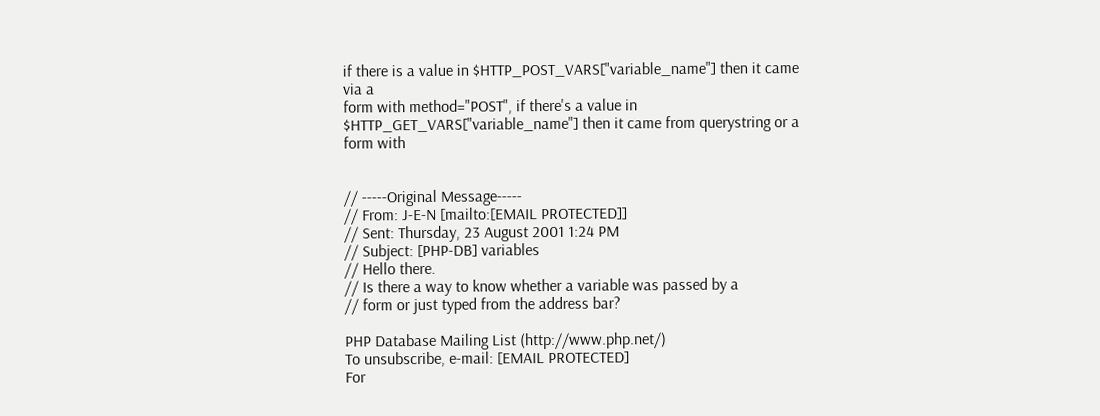if there is a value in $HTTP_POST_VARS["variable_name"] then it came via a
form with method="POST", if there's a value in
$HTTP_GET_VARS["variable_name"] then it came from querystring or a form with


// -----Original Message-----
// From: J-E-N [mailto:[EMAIL PROTECTED]]
// Sent: Thursday, 23 August 2001 1:24 PM
// Subject: [PHP-DB] variables
// Hello there.
// Is there a way to know whether a variable was passed by a
// form or just typed from the address bar?

PHP Database Mailing List (http://www.php.net/)
To unsubscribe, e-mail: [EMAIL PROTECTED]
For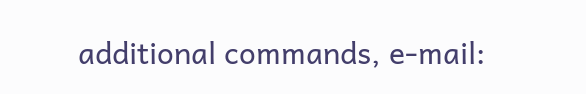additional commands, e-mail: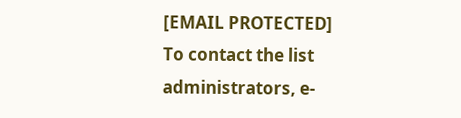[EMAIL PROTECTED]
To contact the list administrators, e-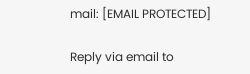mail: [EMAIL PROTECTED]

Reply via email to